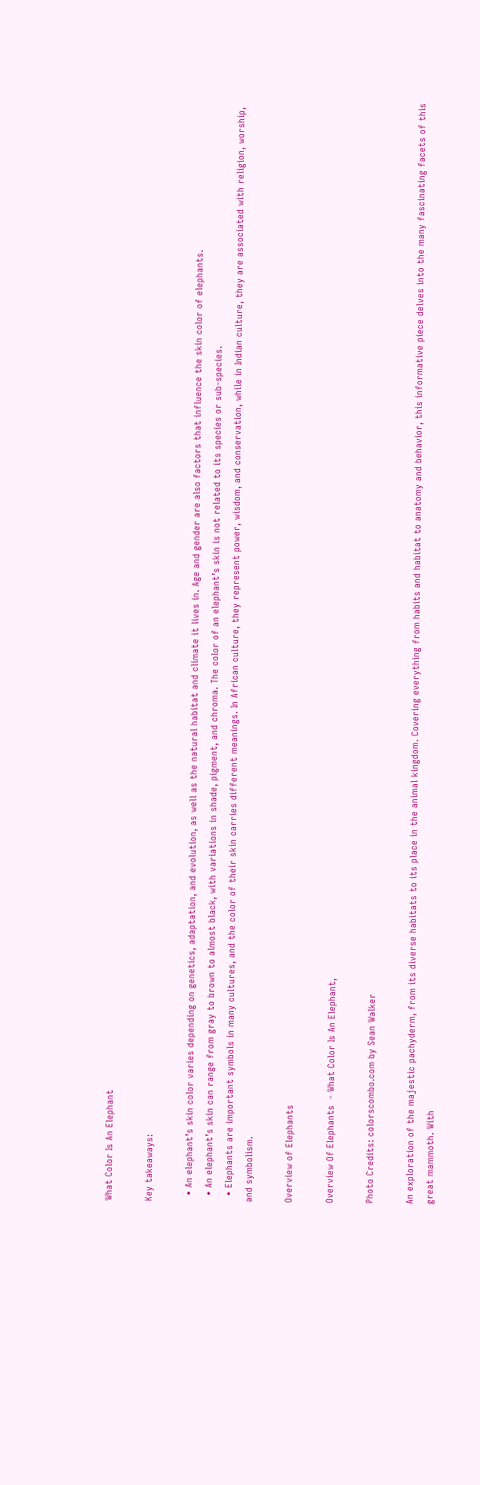What Color Is An Elephant

Key takeaways:

  • An elephant’s skin color varies depending on genetics, adaptation, and evolution, as well as the natural habitat and climate it lives in. Age and gender are also factors that influence the skin color of elephants.
  • An elephant’s skin can range from gray to brown to almost black, with variations in shade, pigment, and chroma. The color of an elephant’s skin is not related to its species or sub-species.
  • Elephants are important symbols in many cultures, and the color of their skin carries different meanings. In African culture, they represent power, wisdom, and conservation, while in Indian culture, they are associated with religion, worship, and symbolism.

Overview of Elephants

Overview Of Elephants  - What Color Is An Elephant,

Photo Credits: colorscombo.com by Sean Walker

An exploration of the majestic pachyderm, from its diverse habitats to its place in the animal kingdom. Covering everything from habits and habitat to anatomy and behavior, this informative piece delves into the many fascinating facets of this great mammoth. With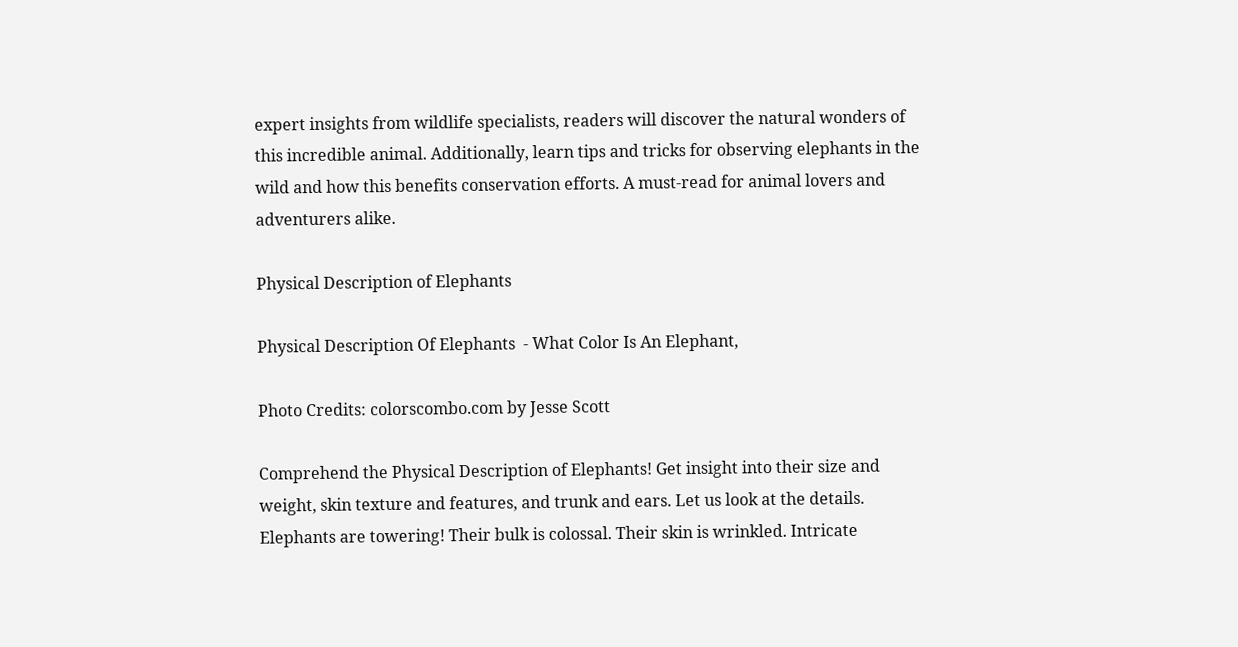expert insights from wildlife specialists, readers will discover the natural wonders of this incredible animal. Additionally, learn tips and tricks for observing elephants in the wild and how this benefits conservation efforts. A must-read for animal lovers and adventurers alike.

Physical Description of Elephants

Physical Description Of Elephants  - What Color Is An Elephant,

Photo Credits: colorscombo.com by Jesse Scott

Comprehend the Physical Description of Elephants! Get insight into their size and weight, skin texture and features, and trunk and ears. Let us look at the details. Elephants are towering! Their bulk is colossal. Their skin is wrinkled. Intricate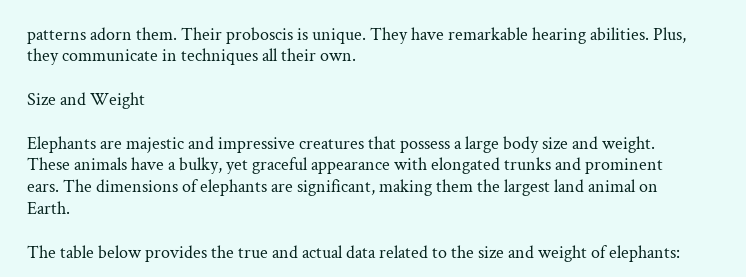patterns adorn them. Their proboscis is unique. They have remarkable hearing abilities. Plus, they communicate in techniques all their own.

Size and Weight

Elephants are majestic and impressive creatures that possess a large body size and weight. These animals have a bulky, yet graceful appearance with elongated trunks and prominent ears. The dimensions of elephants are significant, making them the largest land animal on Earth.

The table below provides the true and actual data related to the size and weight of elephants: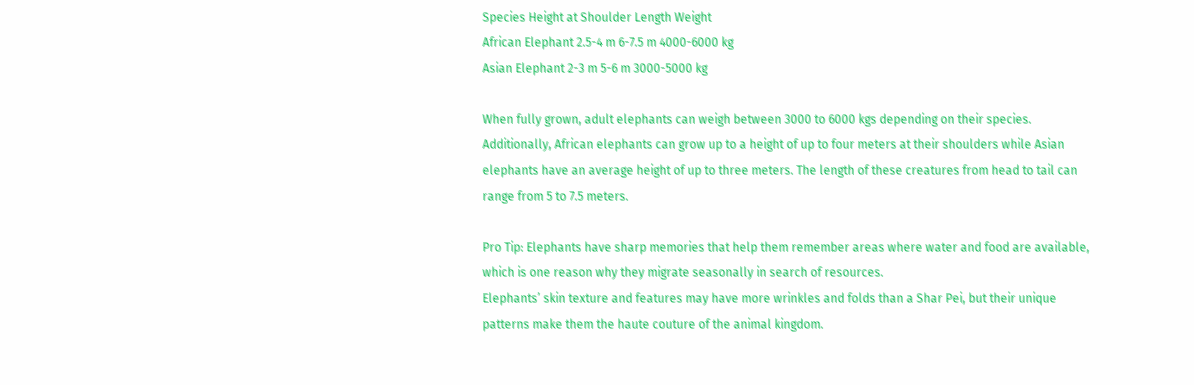Species Height at Shoulder Length Weight
African Elephant 2.5-4 m 6-7.5 m 4000-6000 kg
Asian Elephant 2-3 m 5-6 m 3000-5000 kg

When fully grown, adult elephants can weigh between 3000 to 6000 kgs depending on their species. Additionally, African elephants can grow up to a height of up to four meters at their shoulders while Asian elephants have an average height of up to three meters. The length of these creatures from head to tail can range from 5 to 7.5 meters.

Pro Tip: Elephants have sharp memories that help them remember areas where water and food are available, which is one reason why they migrate seasonally in search of resources.
Elephants’ skin texture and features may have more wrinkles and folds than a Shar Pei, but their unique patterns make them the haute couture of the animal kingdom.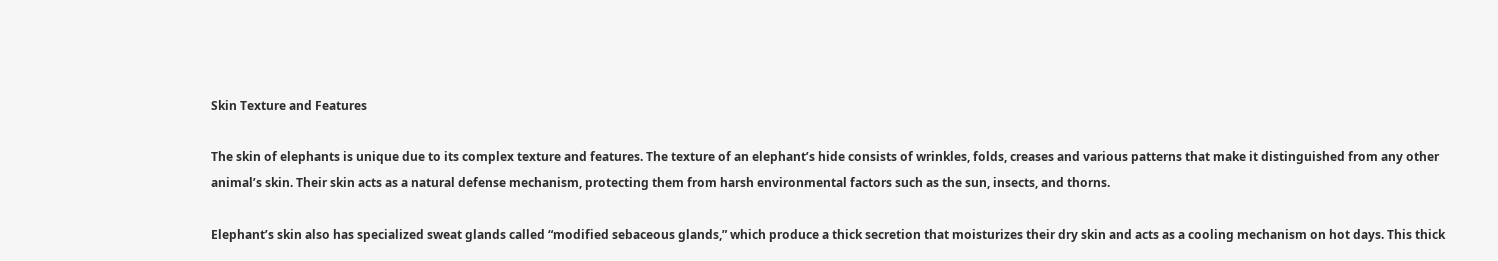Skin Texture and Features

The skin of elephants is unique due to its complex texture and features. The texture of an elephant’s hide consists of wrinkles, folds, creases and various patterns that make it distinguished from any other animal’s skin. Their skin acts as a natural defense mechanism, protecting them from harsh environmental factors such as the sun, insects, and thorns.

Elephant’s skin also has specialized sweat glands called “modified sebaceous glands,” which produce a thick secretion that moisturizes their dry skin and acts as a cooling mechanism on hot days. This thick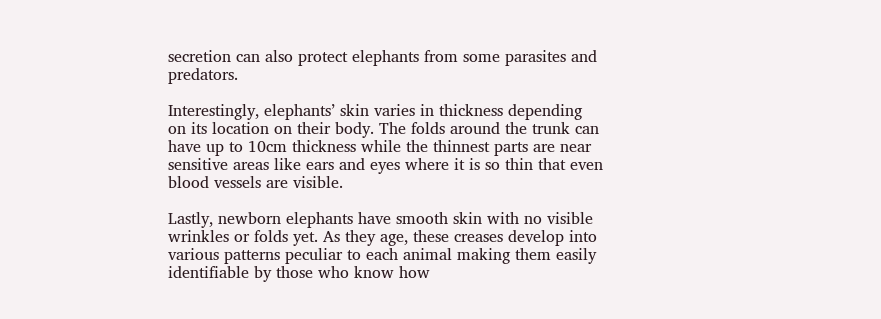secretion can also protect elephants from some parasites and predators.

Interestingly, elephants’ skin varies in thickness depending on its location on their body. The folds around the trunk can have up to 10cm thickness while the thinnest parts are near sensitive areas like ears and eyes where it is so thin that even blood vessels are visible.

Lastly, newborn elephants have smooth skin with no visible wrinkles or folds yet. As they age, these creases develop into various patterns peculiar to each animal making them easily identifiable by those who know how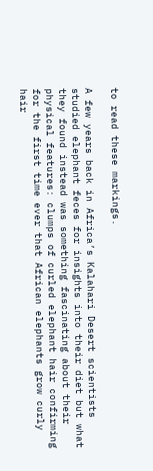to read these markings.

A few years back in Africa’s Kalahari Desert scientists studied elephant feces for insights into their diet but what they found instead was something fascinating about their physical features: clumps of curled elephant hair confirming for the first time ever that African elephants grow curly hair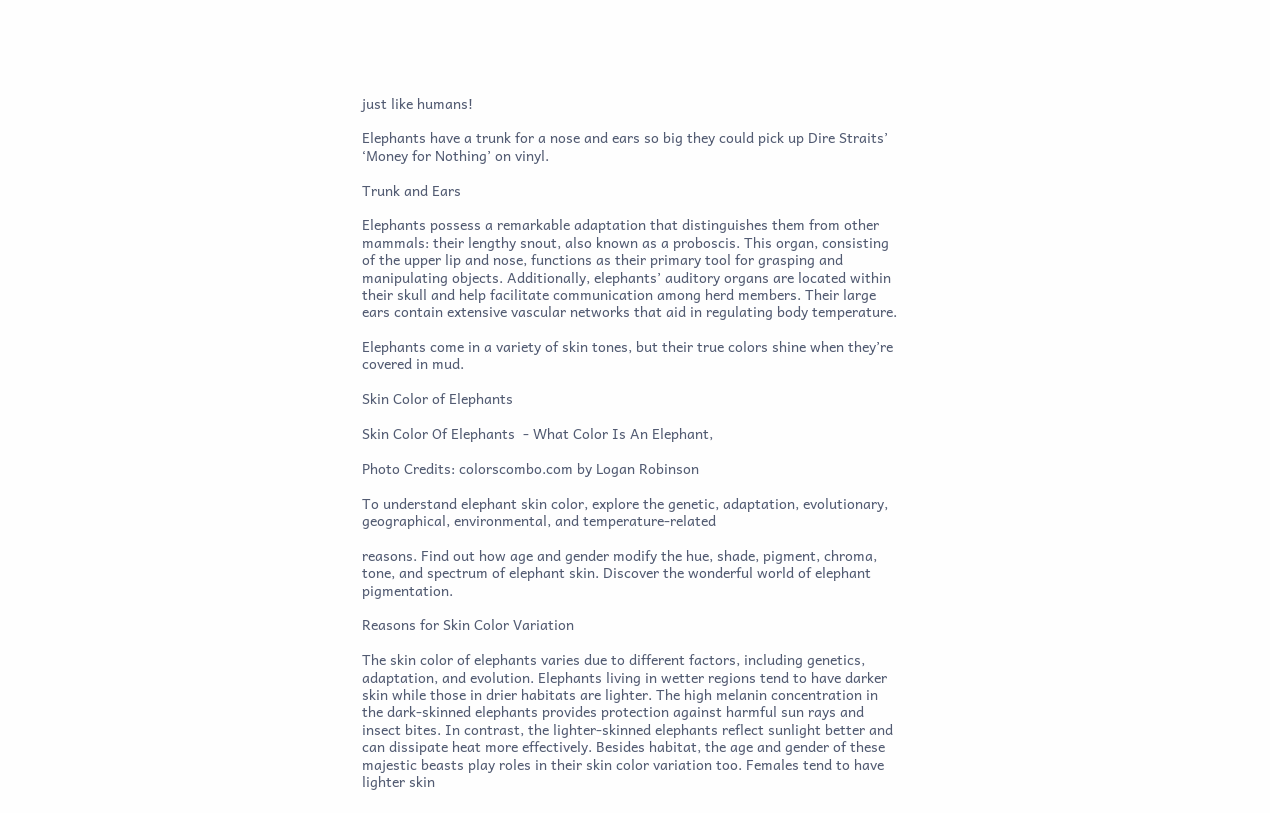just like humans!

Elephants have a trunk for a nose and ears so big they could pick up Dire Straits’ ‘Money for Nothing’ on vinyl.

Trunk and Ears

Elephants possess a remarkable adaptation that distinguishes them from other mammals: their lengthy snout, also known as a proboscis. This organ, consisting of the upper lip and nose, functions as their primary tool for grasping and manipulating objects. Additionally, elephants’ auditory organs are located within their skull and help facilitate communication among herd members. Their large ears contain extensive vascular networks that aid in regulating body temperature.

Elephants come in a variety of skin tones, but their true colors shine when they’re covered in mud.

Skin Color of Elephants

Skin Color Of Elephants  - What Color Is An Elephant,

Photo Credits: colorscombo.com by Logan Robinson

To understand elephant skin color, explore the genetic, adaptation, evolutionary, geographical, environmental, and temperature-related

reasons. Find out how age and gender modify the hue, shade, pigment, chroma, tone, and spectrum of elephant skin. Discover the wonderful world of elephant pigmentation.

Reasons for Skin Color Variation

The skin color of elephants varies due to different factors, including genetics, adaptation, and evolution. Elephants living in wetter regions tend to have darker skin while those in drier habitats are lighter. The high melanin concentration in the dark-skinned elephants provides protection against harmful sun rays and insect bites. In contrast, the lighter-skinned elephants reflect sunlight better and can dissipate heat more effectively. Besides habitat, the age and gender of these majestic beasts play roles in their skin color variation too. Females tend to have lighter skin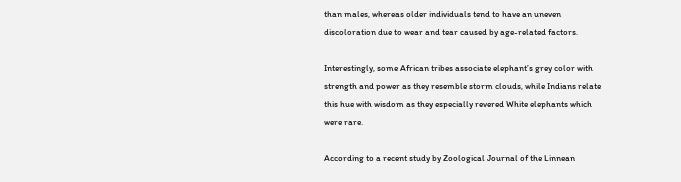than males, whereas older individuals tend to have an uneven discoloration due to wear and tear caused by age-related factors.

Interestingly, some African tribes associate elephant’s grey color with strength and power as they resemble storm clouds, while Indians relate this hue with wisdom as they especially revered White elephants which were rare.

According to a recent study by Zoological Journal of the Linnean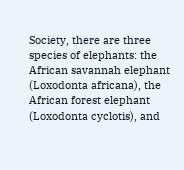Society, there are three species of elephants: the African savannah elephant (Loxodonta africana), the African forest elephant (Loxodonta cyclotis), and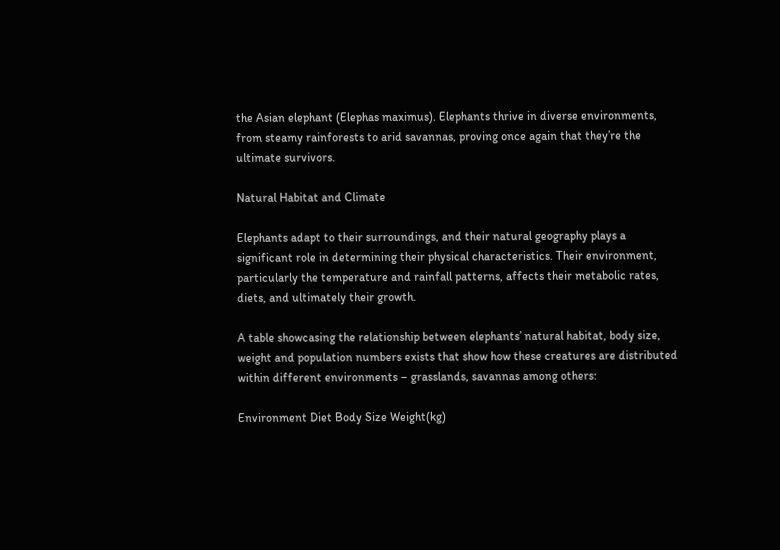the Asian elephant (Elephas maximus). Elephants thrive in diverse environments, from steamy rainforests to arid savannas, proving once again that they’re the ultimate survivors.

Natural Habitat and Climate

Elephants adapt to their surroundings, and their natural geography plays a significant role in determining their physical characteristics. Their environment, particularly the temperature and rainfall patterns, affects their metabolic rates, diets, and ultimately their growth.

A table showcasing the relationship between elephants’ natural habitat, body size, weight and population numbers exists that show how these creatures are distributed within different environments – grasslands, savannas among others:

Environment Diet Body Size Weight(kg)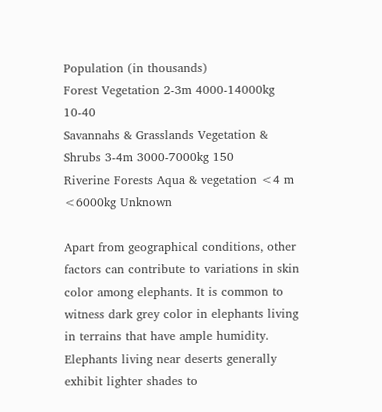Population (in thousands)
Forest Vegetation 2-3m 4000-14000kg 10-40
Savannahs & Grasslands Vegetation & Shrubs 3-4m 3000-7000kg 150
Riverine Forests Aqua & vegetation <4 m <6000kg Unknown

Apart from geographical conditions, other factors can contribute to variations in skin color among elephants. It is common to witness dark grey color in elephants living in terrains that have ample humidity. Elephants living near deserts generally exhibit lighter shades to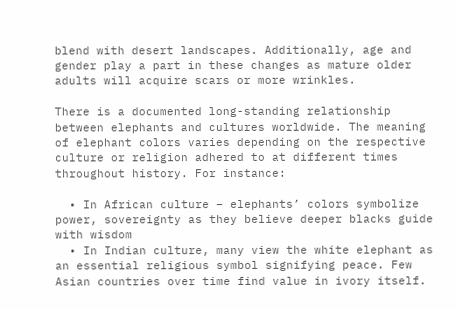blend with desert landscapes. Additionally, age and gender play a part in these changes as mature older adults will acquire scars or more wrinkles.

There is a documented long-standing relationship between elephants and cultures worldwide. The meaning of elephant colors varies depending on the respective culture or religion adhered to at different times throughout history. For instance:

  • In African culture – elephants’ colors symbolize power, sovereignty as they believe deeper blacks guide with wisdom
  • In Indian culture, many view the white elephant as an essential religious symbol signifying peace. Few Asian countries over time find value in ivory itself.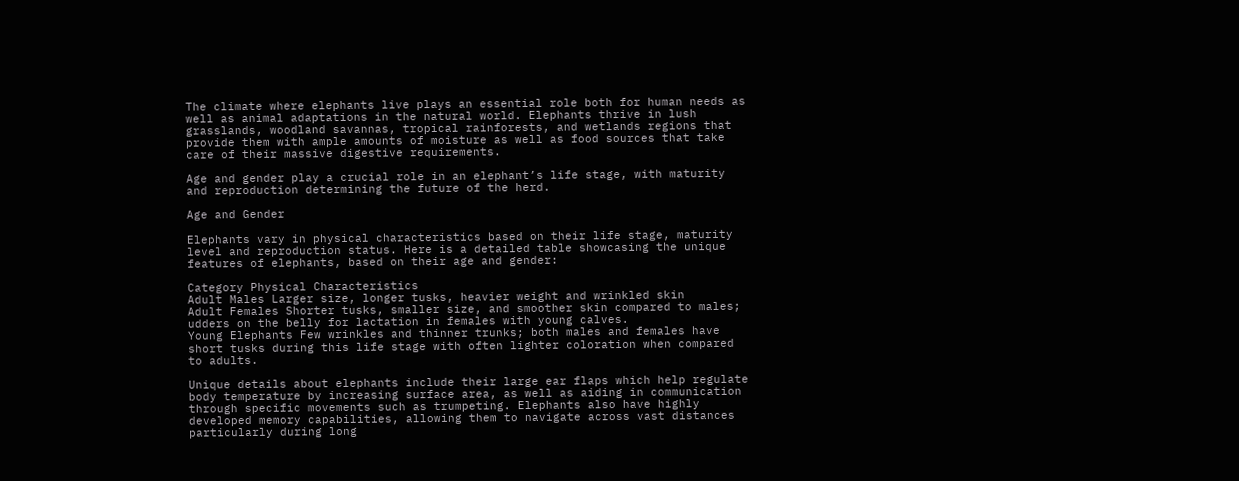The climate where elephants live plays an essential role both for human needs as well as animal adaptations in the natural world. Elephants thrive in lush grasslands, woodland savannas, tropical rainforests, and wetlands regions that provide them with ample amounts of moisture as well as food sources that take care of their massive digestive requirements.

Age and gender play a crucial role in an elephant’s life stage, with maturity and reproduction determining the future of the herd.

Age and Gender

Elephants vary in physical characteristics based on their life stage, maturity level and reproduction status. Here is a detailed table showcasing the unique features of elephants, based on their age and gender:

Category Physical Characteristics
Adult Males Larger size, longer tusks, heavier weight and wrinkled skin
Adult Females Shorter tusks, smaller size, and smoother skin compared to males; udders on the belly for lactation in females with young calves.
Young Elephants Few wrinkles and thinner trunks; both males and females have short tusks during this life stage with often lighter coloration when compared to adults.

Unique details about elephants include their large ear flaps which help regulate body temperature by increasing surface area, as well as aiding in communication through specific movements such as trumpeting. Elephants also have highly developed memory capabilities, allowing them to navigate across vast distances particularly during long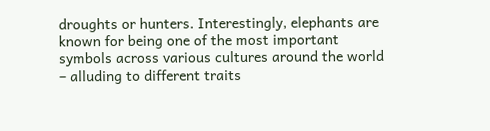droughts or hunters. Interestingly, elephants are known for being one of the most important symbols across various cultures around the world – alluding to different traits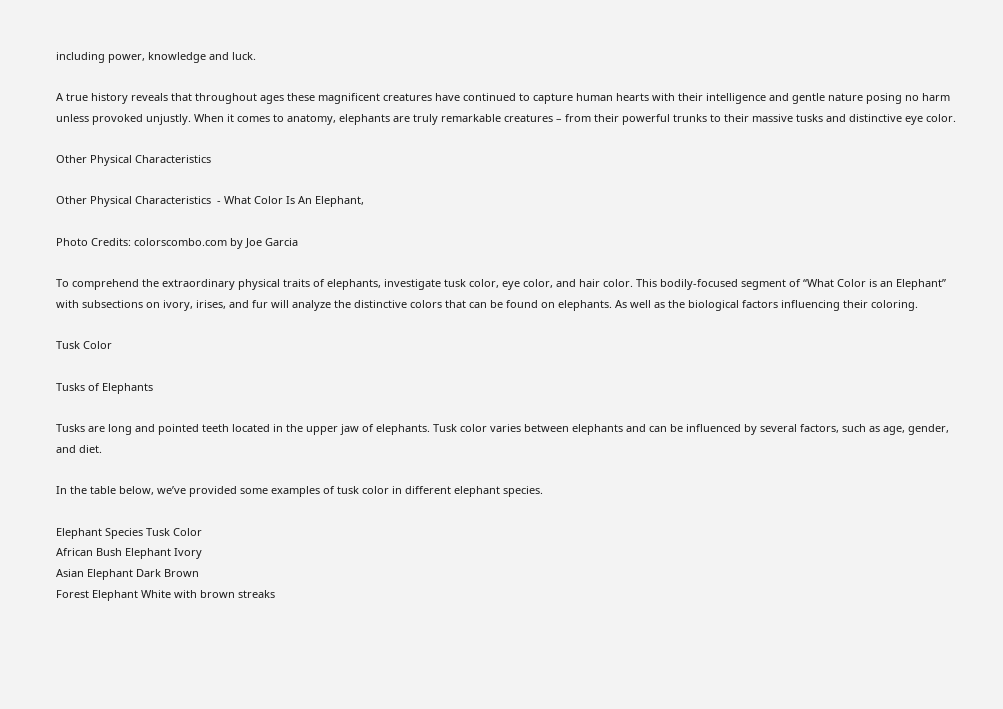including power, knowledge and luck.

A true history reveals that throughout ages these magnificent creatures have continued to capture human hearts with their intelligence and gentle nature posing no harm unless provoked unjustly. When it comes to anatomy, elephants are truly remarkable creatures – from their powerful trunks to their massive tusks and distinctive eye color.

Other Physical Characteristics

Other Physical Characteristics  - What Color Is An Elephant,

Photo Credits: colorscombo.com by Joe Garcia

To comprehend the extraordinary physical traits of elephants, investigate tusk color, eye color, and hair color. This bodily-focused segment of “What Color is an Elephant” with subsections on ivory, irises, and fur will analyze the distinctive colors that can be found on elephants. As well as the biological factors influencing their coloring.

Tusk Color

Tusks of Elephants

Tusks are long and pointed teeth located in the upper jaw of elephants. Tusk color varies between elephants and can be influenced by several factors, such as age, gender, and diet.

In the table below, we’ve provided some examples of tusk color in different elephant species.

Elephant Species Tusk Color
African Bush Elephant Ivory
Asian Elephant Dark Brown
Forest Elephant White with brown streaks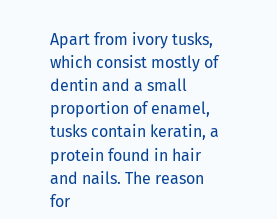Apart from ivory tusks, which consist mostly of dentin and a small proportion of enamel, tusks contain keratin, a protein found in hair and nails. The reason for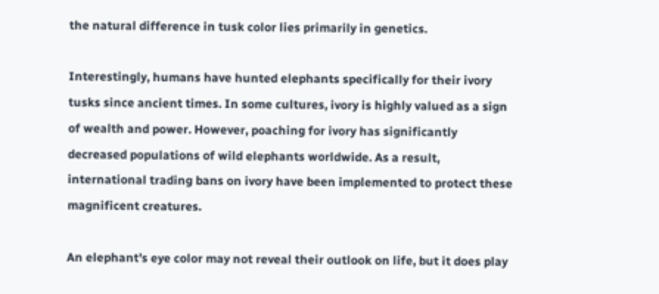the natural difference in tusk color lies primarily in genetics.

Interestingly, humans have hunted elephants specifically for their ivory tusks since ancient times. In some cultures, ivory is highly valued as a sign of wealth and power. However, poaching for ivory has significantly decreased populations of wild elephants worldwide. As a result, international trading bans on ivory have been implemented to protect these magnificent creatures.

An elephant’s eye color may not reveal their outlook on life, but it does play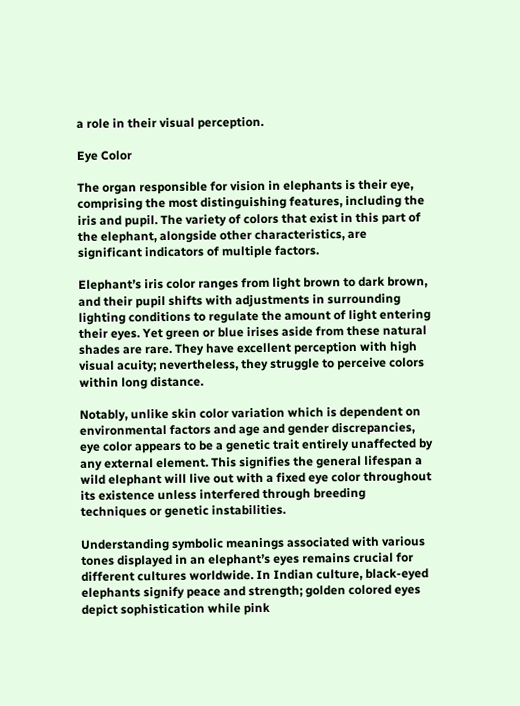a role in their visual perception.

Eye Color

The organ responsible for vision in elephants is their eye, comprising the most distinguishing features, including the iris and pupil. The variety of colors that exist in this part of the elephant, alongside other characteristics, are significant indicators of multiple factors.

Elephant’s iris color ranges from light brown to dark brown, and their pupil shifts with adjustments in surrounding lighting conditions to regulate the amount of light entering their eyes. Yet green or blue irises aside from these natural shades are rare. They have excellent perception with high visual acuity; nevertheless, they struggle to perceive colors within long distance.

Notably, unlike skin color variation which is dependent on environmental factors and age and gender discrepancies, eye color appears to be a genetic trait entirely unaffected by any external element. This signifies the general lifespan a wild elephant will live out with a fixed eye color throughout its existence unless interfered through breeding techniques or genetic instabilities.

Understanding symbolic meanings associated with various tones displayed in an elephant’s eyes remains crucial for different cultures worldwide. In Indian culture, black-eyed elephants signify peace and strength; golden colored eyes depict sophistication while pink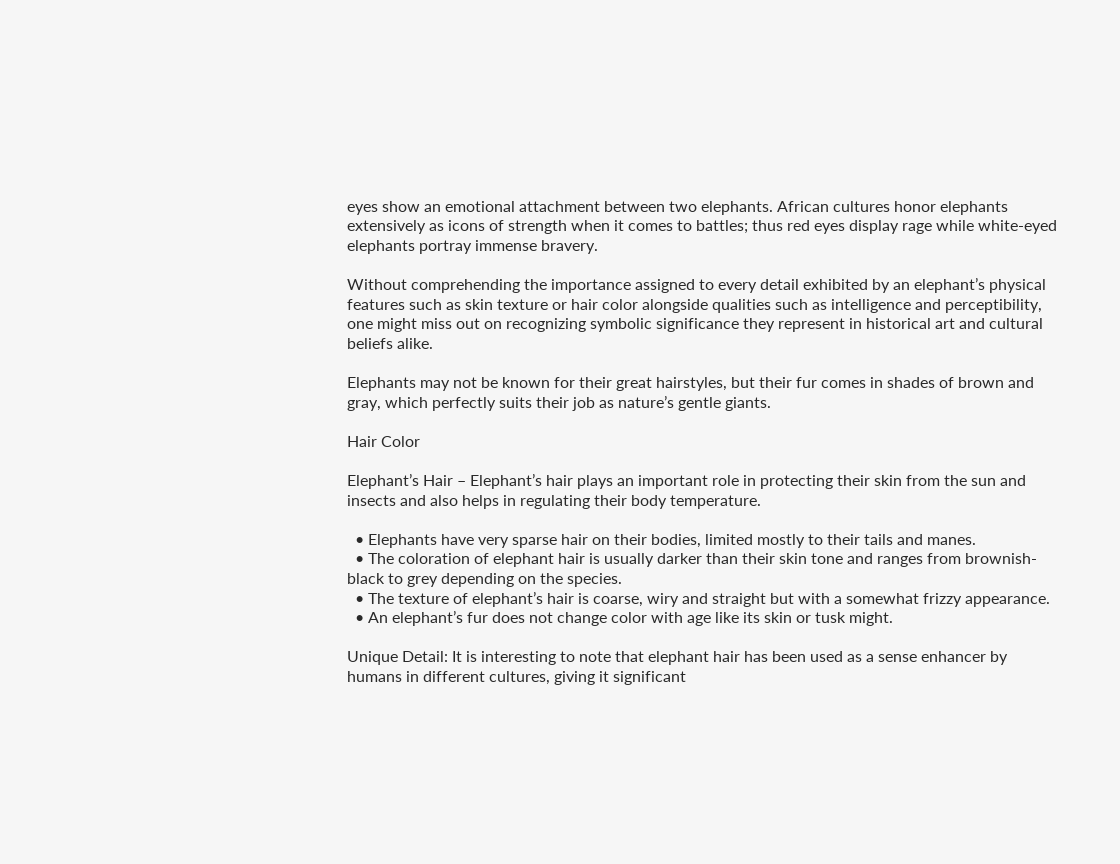eyes show an emotional attachment between two elephants. African cultures honor elephants extensively as icons of strength when it comes to battles; thus red eyes display rage while white-eyed elephants portray immense bravery.

Without comprehending the importance assigned to every detail exhibited by an elephant’s physical features such as skin texture or hair color alongside qualities such as intelligence and perceptibility, one might miss out on recognizing symbolic significance they represent in historical art and cultural beliefs alike.

Elephants may not be known for their great hairstyles, but their fur comes in shades of brown and gray, which perfectly suits their job as nature’s gentle giants.

Hair Color

Elephant’s Hair – Elephant’s hair plays an important role in protecting their skin from the sun and insects and also helps in regulating their body temperature.

  • Elephants have very sparse hair on their bodies, limited mostly to their tails and manes.
  • The coloration of elephant hair is usually darker than their skin tone and ranges from brownish-black to grey depending on the species.
  • The texture of elephant’s hair is coarse, wiry and straight but with a somewhat frizzy appearance.
  • An elephant’s fur does not change color with age like its skin or tusk might.

Unique Detail: It is interesting to note that elephant hair has been used as a sense enhancer by humans in different cultures, giving it significant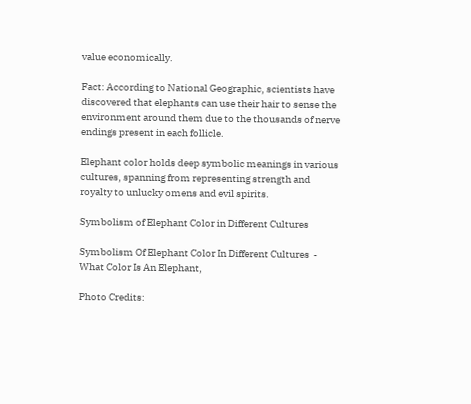value economically.

Fact: According to National Geographic, scientists have discovered that elephants can use their hair to sense the environment around them due to the thousands of nerve endings present in each follicle.

Elephant color holds deep symbolic meanings in various cultures, spanning from representing strength and royalty to unlucky omens and evil spirits.

Symbolism of Elephant Color in Different Cultures

Symbolism Of Elephant Color In Different Cultures  - What Color Is An Elephant,

Photo Credits: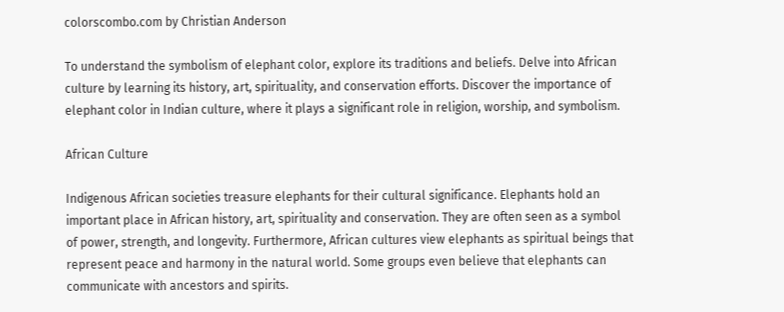colorscombo.com by Christian Anderson

To understand the symbolism of elephant color, explore its traditions and beliefs. Delve into African culture by learning its history, art, spirituality, and conservation efforts. Discover the importance of elephant color in Indian culture, where it plays a significant role in religion, worship, and symbolism.

African Culture

Indigenous African societies treasure elephants for their cultural significance. Elephants hold an important place in African history, art, spirituality and conservation. They are often seen as a symbol of power, strength, and longevity. Furthermore, African cultures view elephants as spiritual beings that represent peace and harmony in the natural world. Some groups even believe that elephants can communicate with ancestors and spirits.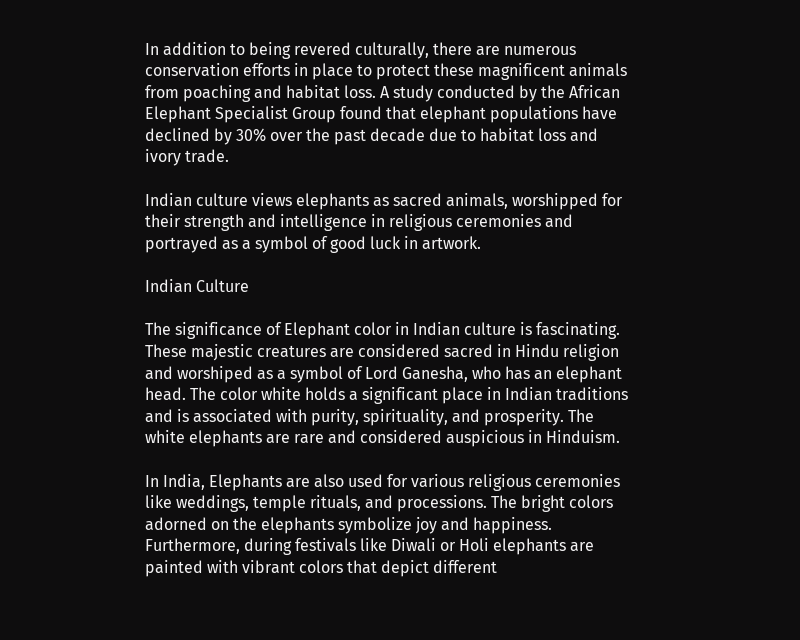In addition to being revered culturally, there are numerous conservation efforts in place to protect these magnificent animals from poaching and habitat loss. A study conducted by the African Elephant Specialist Group found that elephant populations have declined by 30% over the past decade due to habitat loss and ivory trade.

Indian culture views elephants as sacred animals, worshipped for their strength and intelligence in religious ceremonies and portrayed as a symbol of good luck in artwork.

Indian Culture

The significance of Elephant color in Indian culture is fascinating. These majestic creatures are considered sacred in Hindu religion and worshiped as a symbol of Lord Ganesha, who has an elephant head. The color white holds a significant place in Indian traditions and is associated with purity, spirituality, and prosperity. The white elephants are rare and considered auspicious in Hinduism.

In India, Elephants are also used for various religious ceremonies like weddings, temple rituals, and processions. The bright colors adorned on the elephants symbolize joy and happiness. Furthermore, during festivals like Diwali or Holi elephants are painted with vibrant colors that depict different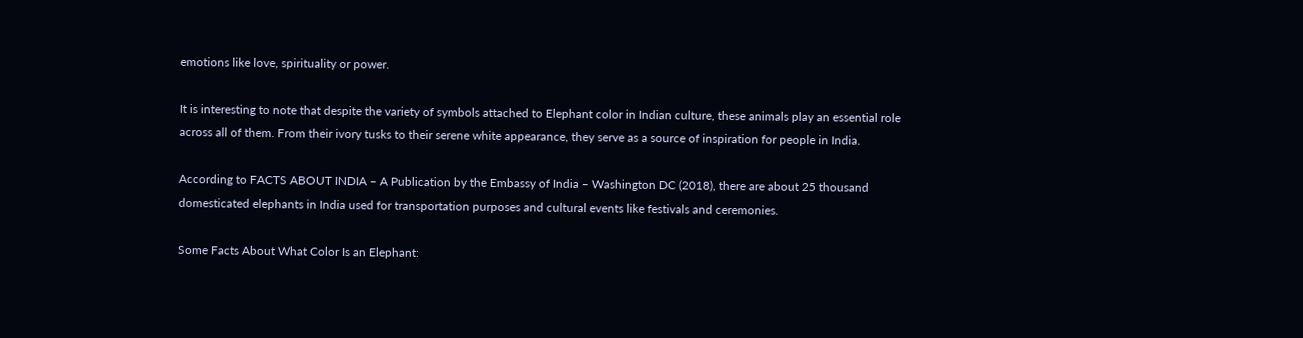emotions like love, spirituality or power.

It is interesting to note that despite the variety of symbols attached to Elephant color in Indian culture, these animals play an essential role across all of them. From their ivory tusks to their serene white appearance, they serve as a source of inspiration for people in India.

According to FACTS ABOUT INDIA – A Publication by the Embassy of India – Washington DC (2018), there are about 25 thousand domesticated elephants in India used for transportation purposes and cultural events like festivals and ceremonies.

Some Facts About What Color Is an Elephant: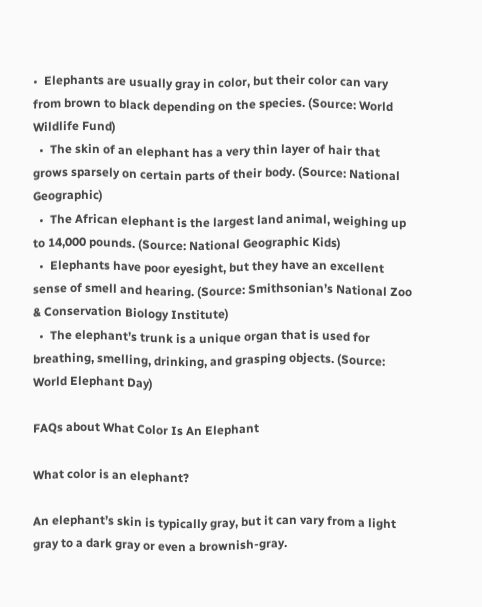•  Elephants are usually gray in color, but their color can vary from brown to black depending on the species. (Source: World Wildlife Fund)
  •  The skin of an elephant has a very thin layer of hair that grows sparsely on certain parts of their body. (Source: National Geographic)
  •  The African elephant is the largest land animal, weighing up to 14,000 pounds. (Source: National Geographic Kids)
  •  Elephants have poor eyesight, but they have an excellent sense of smell and hearing. (Source: Smithsonian’s National Zoo & Conservation Biology Institute)
  •  The elephant’s trunk is a unique organ that is used for breathing, smelling, drinking, and grasping objects. (Source: World Elephant Day)

FAQs about What Color Is An Elephant

What color is an elephant?

An elephant’s skin is typically gray, but it can vary from a light gray to a dark gray or even a brownish-gray.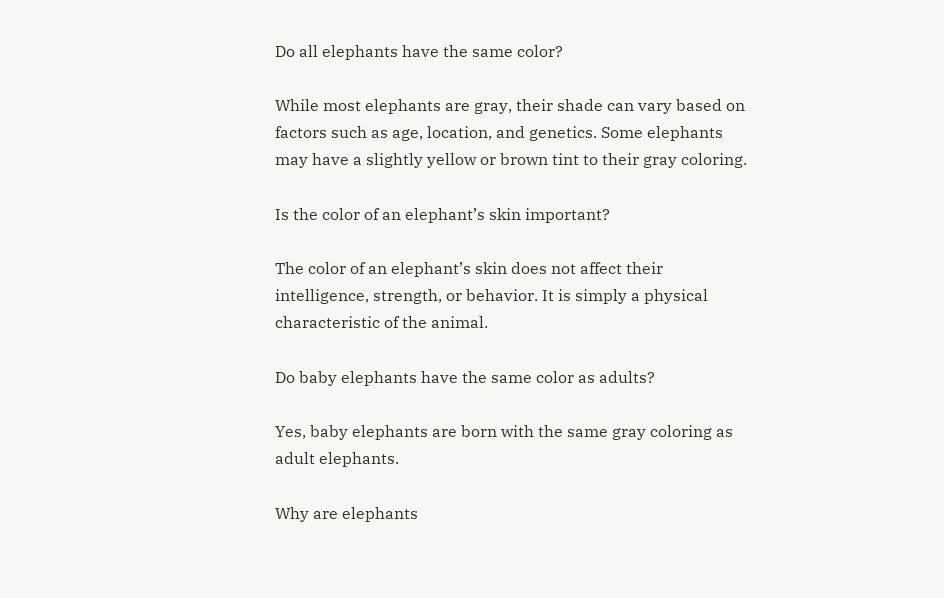Do all elephants have the same color?

While most elephants are gray, their shade can vary based on factors such as age, location, and genetics. Some elephants may have a slightly yellow or brown tint to their gray coloring.

Is the color of an elephant’s skin important?

The color of an elephant’s skin does not affect their intelligence, strength, or behavior. It is simply a physical characteristic of the animal.

Do baby elephants have the same color as adults?

Yes, baby elephants are born with the same gray coloring as adult elephants.

Why are elephants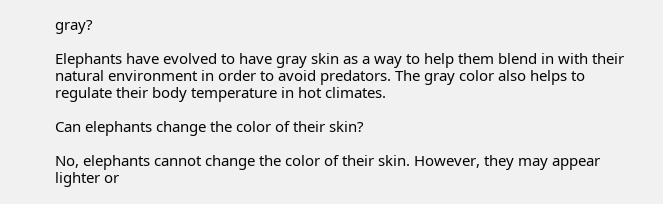gray?

Elephants have evolved to have gray skin as a way to help them blend in with their natural environment in order to avoid predators. The gray color also helps to regulate their body temperature in hot climates.

Can elephants change the color of their skin?

No, elephants cannot change the color of their skin. However, they may appear lighter or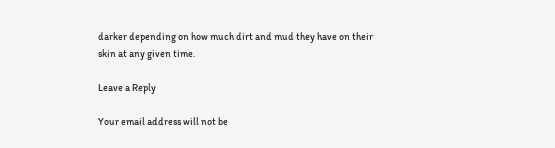darker depending on how much dirt and mud they have on their skin at any given time.

Leave a Reply

Your email address will not be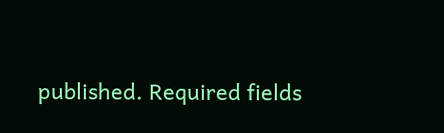published. Required fields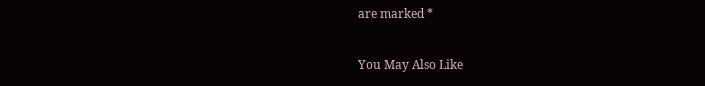are marked *

You May Also Like